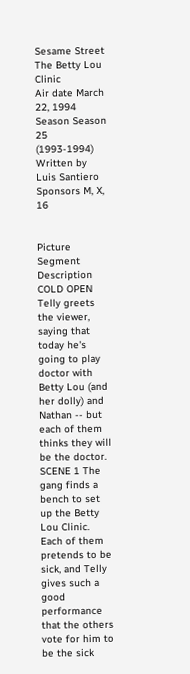Sesame Street
The Betty Lou Clinic
Air date March 22, 1994
Season Season 25 (1993-1994)
Written by Luis Santiero
Sponsors M, X, 16


Picture Segment Description
COLD OPEN Telly greets the viewer, saying that today he's going to play doctor with Betty Lou (and her dolly) and Nathan -- but each of them thinks they will be the doctor.
SCENE 1 The gang finds a bench to set up the Betty Lou Clinic. Each of them pretends to be sick, and Telly gives such a good performance that the others vote for him to be the sick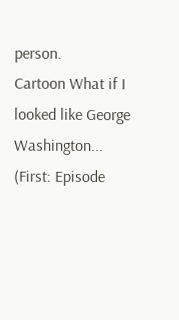person.
Cartoon What if I looked like George Washington...
(First: Episode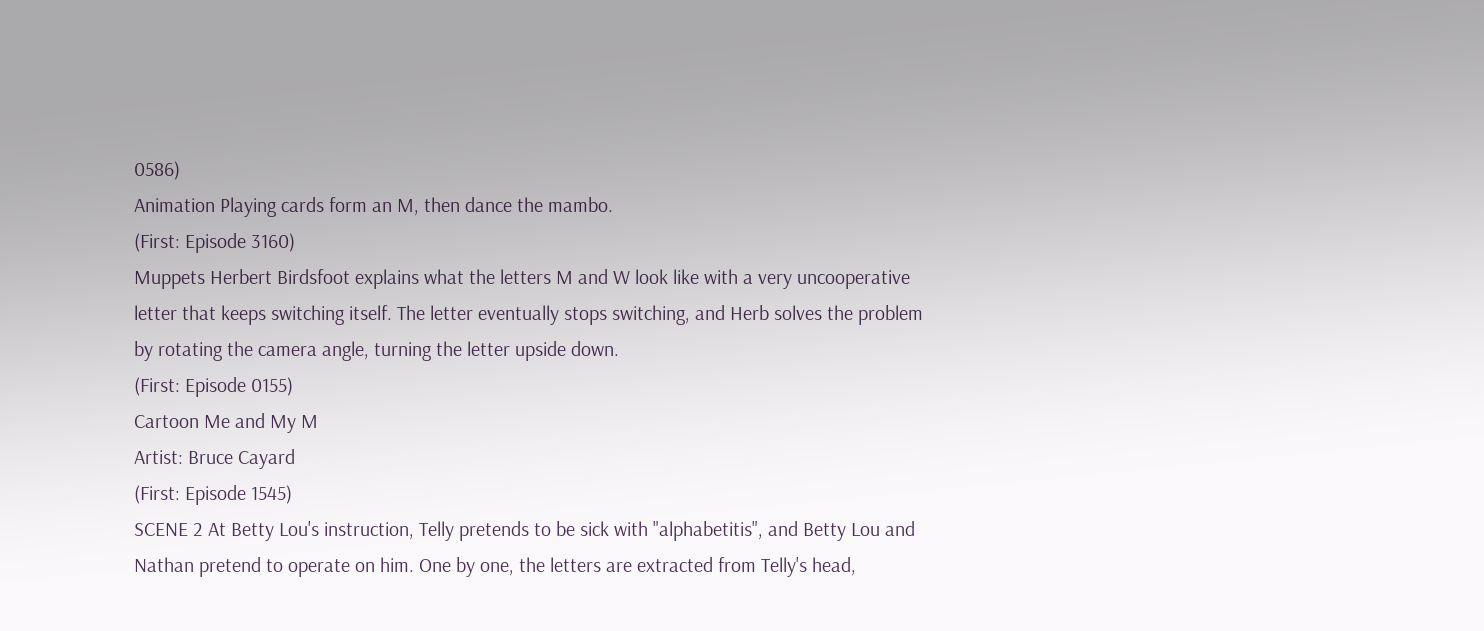0586)
Animation Playing cards form an M, then dance the mambo.
(First: Episode 3160)
Muppets Herbert Birdsfoot explains what the letters M and W look like with a very uncooperative letter that keeps switching itself. The letter eventually stops switching, and Herb solves the problem by rotating the camera angle, turning the letter upside down.
(First: Episode 0155)
Cartoon Me and My M
Artist: Bruce Cayard
(First: Episode 1545)
SCENE 2 At Betty Lou's instruction, Telly pretends to be sick with "alphabetitis", and Betty Lou and Nathan pretend to operate on him. One by one, the letters are extracted from Telly's head,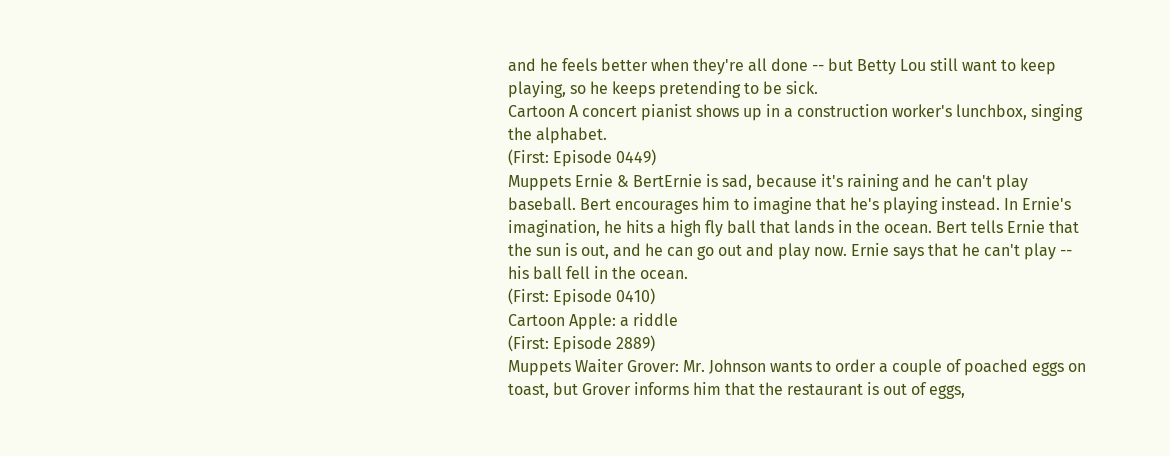and he feels better when they're all done -- but Betty Lou still want to keep playing, so he keeps pretending to be sick.
Cartoon A concert pianist shows up in a construction worker's lunchbox, singing the alphabet.
(First: Episode 0449)
Muppets Ernie & BertErnie is sad, because it's raining and he can't play baseball. Bert encourages him to imagine that he's playing instead. In Ernie's imagination, he hits a high fly ball that lands in the ocean. Bert tells Ernie that the sun is out, and he can go out and play now. Ernie says that he can't play -- his ball fell in the ocean.
(First: Episode 0410)
Cartoon Apple: a riddle
(First: Episode 2889)
Muppets Waiter Grover: Mr. Johnson wants to order a couple of poached eggs on toast, but Grover informs him that the restaurant is out of eggs,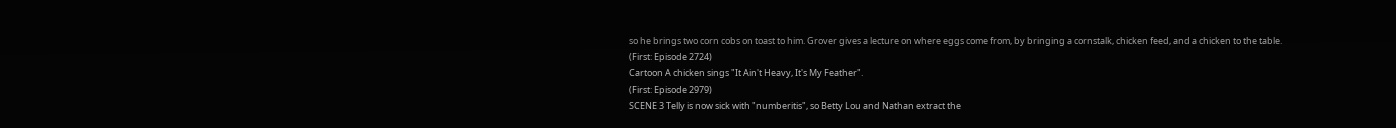so he brings two corn cobs on toast to him. Grover gives a lecture on where eggs come from, by bringing a cornstalk, chicken feed, and a chicken to the table.
(First: Episode 2724)
Cartoon A chicken sings "It Ain't Heavy, It's My Feather".
(First: Episode 2979)
SCENE 3 Telly is now sick with "numberitis", so Betty Lou and Nathan extract the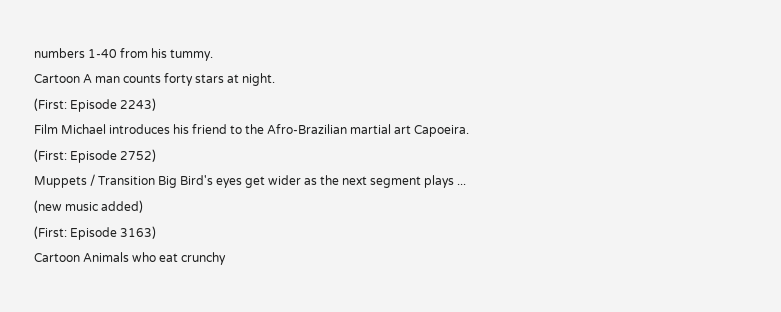numbers 1-40 from his tummy.
Cartoon A man counts forty stars at night.
(First: Episode 2243)
Film Michael introduces his friend to the Afro-Brazilian martial art Capoeira.
(First: Episode 2752)
Muppets / Transition Big Bird's eyes get wider as the next segment plays ... (new music added)
(First: Episode 3163)
Cartoon Animals who eat crunchy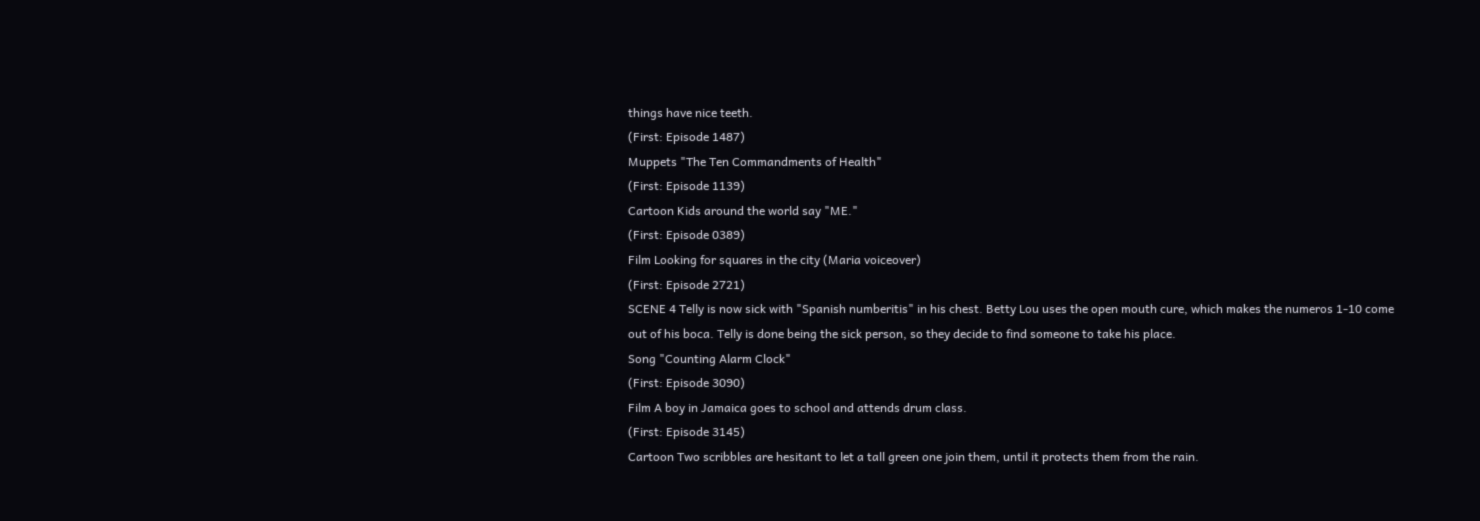things have nice teeth.
(First: Episode 1487)
Muppets "The Ten Commandments of Health"
(First: Episode 1139)
Cartoon Kids around the world say "ME."
(First: Episode 0389)
Film Looking for squares in the city (Maria voiceover)
(First: Episode 2721)
SCENE 4 Telly is now sick with "Spanish numberitis" in his chest. Betty Lou uses the open mouth cure, which makes the numeros 1-10 come out of his boca. Telly is done being the sick person, so they decide to find someone to take his place.
Song "Counting Alarm Clock"
(First: Episode 3090)
Film A boy in Jamaica goes to school and attends drum class.
(First: Episode 3145)
Cartoon Two scribbles are hesitant to let a tall green one join them, until it protects them from the rain.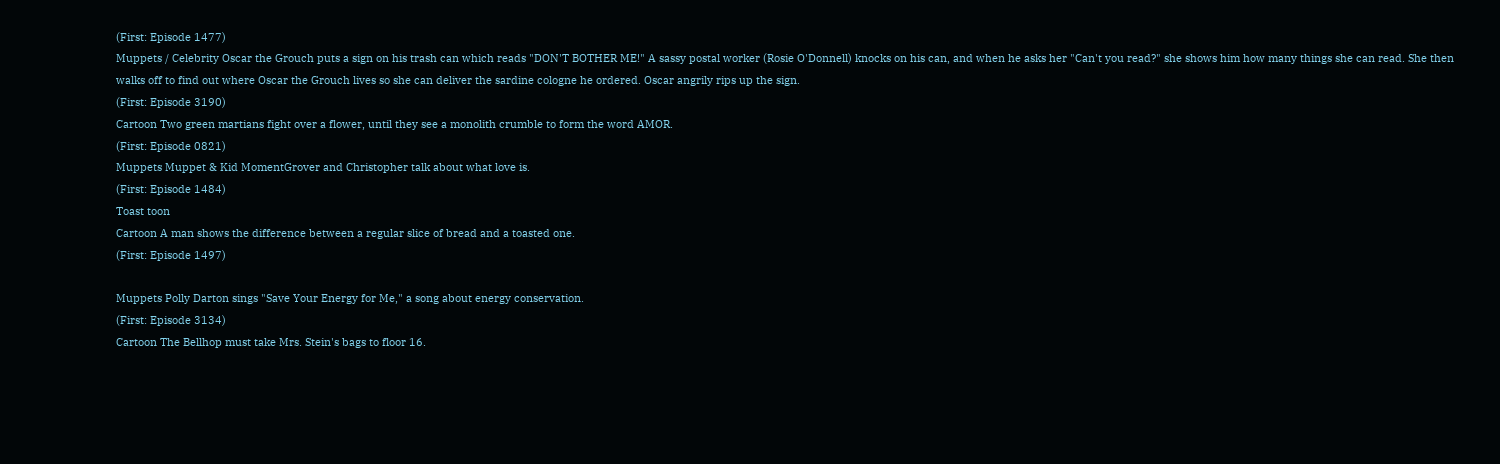(First: Episode 1477)
Muppets / Celebrity Oscar the Grouch puts a sign on his trash can which reads "DON'T BOTHER ME!" A sassy postal worker (Rosie O'Donnell) knocks on his can, and when he asks her "Can't you read?" she shows him how many things she can read. She then walks off to find out where Oscar the Grouch lives so she can deliver the sardine cologne he ordered. Oscar angrily rips up the sign.
(First: Episode 3190)
Cartoon Two green martians fight over a flower, until they see a monolith crumble to form the word AMOR.
(First: Episode 0821)
Muppets Muppet & Kid MomentGrover and Christopher talk about what love is.
(First: Episode 1484)
Toast toon
Cartoon A man shows the difference between a regular slice of bread and a toasted one.
(First: Episode 1497)

Muppets Polly Darton sings "Save Your Energy for Me," a song about energy conservation.
(First: Episode 3134)
Cartoon The Bellhop must take Mrs. Stein's bags to floor 16.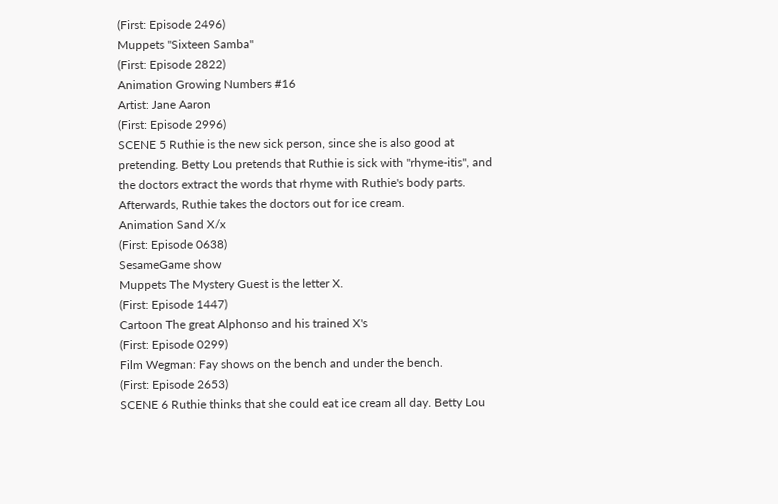(First: Episode 2496)
Muppets "Sixteen Samba"
(First: Episode 2822)
Animation Growing Numbers #16
Artist: Jane Aaron
(First: Episode 2996)
SCENE 5 Ruthie is the new sick person, since she is also good at pretending. Betty Lou pretends that Ruthie is sick with "rhyme-itis", and the doctors extract the words that rhyme with Ruthie's body parts. Afterwards, Ruthie takes the doctors out for ice cream.
Animation Sand X/x
(First: Episode 0638)
SesameGame show
Muppets The Mystery Guest is the letter X.
(First: Episode 1447)
Cartoon The great Alphonso and his trained X's
(First: Episode 0299)
Film Wegman: Fay shows on the bench and under the bench.
(First: Episode 2653)
SCENE 6 Ruthie thinks that she could eat ice cream all day. Betty Lou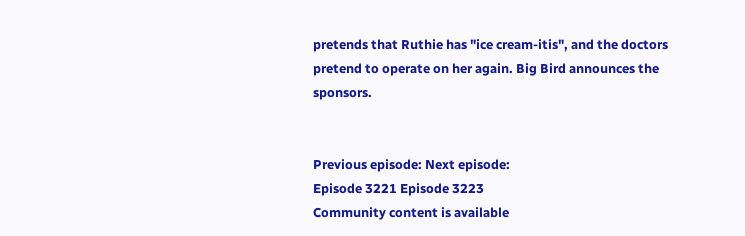pretends that Ruthie has "ice cream-itis", and the doctors pretend to operate on her again. Big Bird announces the sponsors.


Previous episode: Next episode:
Episode 3221 Episode 3223
Community content is available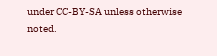under CC-BY-SA unless otherwise noted.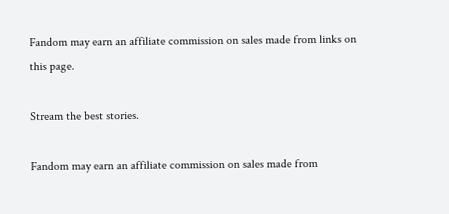Fandom may earn an affiliate commission on sales made from links on this page.

Stream the best stories.

Fandom may earn an affiliate commission on sales made from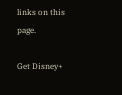links on this page.

Get Disney+